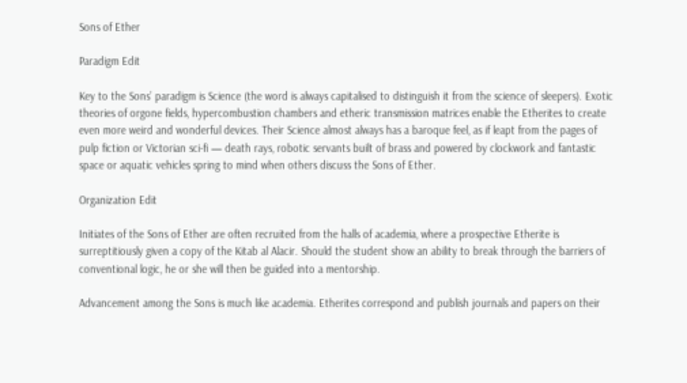Sons of Ether

Paradigm Edit

Key to the Sons’ paradigm is Science (the word is always capitalised to distinguish it from the science of sleepers). Exotic theories of orgone fields, hypercombustion chambers and etheric transmission matrices enable the Etherites to create even more weird and wonderful devices. Their Science almost always has a baroque feel, as if leapt from the pages of pulp fiction or Victorian sci-fi — death rays, robotic servants built of brass and powered by clockwork and fantastic space or aquatic vehicles spring to mind when others discuss the Sons of Ether.

Organization Edit

Initiates of the Sons of Ether are often recruited from the halls of academia, where a prospective Etherite is surreptitiously given a copy of the Kitab al Alacir. Should the student show an ability to break through the barriers of conventional logic, he or she will then be guided into a mentorship.

Advancement among the Sons is much like academia. Etherites correspond and publish journals and papers on their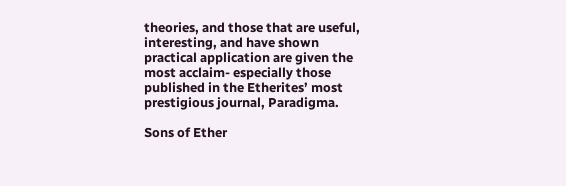theories, and those that are useful, interesting, and have shown practical application are given the most acclaim- especially those published in the Etherites’ most prestigious journal, Paradigma.

Sons of Ether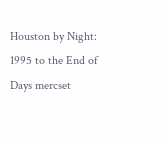Houston by Night: 1995 to the End of Days mercset